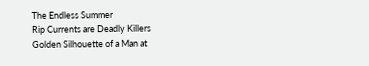The Endless Summer
Rip Currents are Deadly Killers
Golden Silhouette of a Man at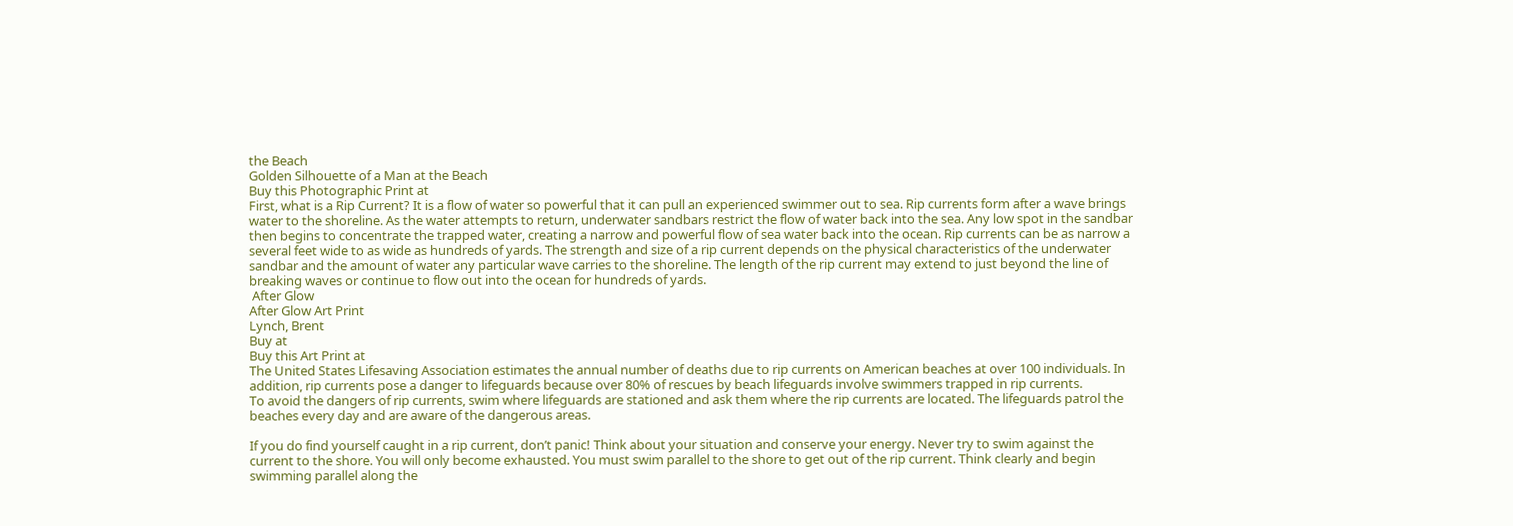the Beach
Golden Silhouette of a Man at the Beach
Buy this Photographic Print at
First, what is a Rip Current? It is a flow of water so powerful that it can pull an experienced swimmer out to sea. Rip currents form after a wave brings water to the shoreline. As the water attempts to return, underwater sandbars restrict the flow of water back into the sea. Any low spot in the sandbar then begins to concentrate the trapped water, creating a narrow and powerful flow of sea water back into the ocean. Rip currents can be as narrow a several feet wide to as wide as hundreds of yards. The strength and size of a rip current depends on the physical characteristics of the underwater sandbar and the amount of water any particular wave carries to the shoreline. The length of the rip current may extend to just beyond the line of breaking waves or continue to flow out into the ocean for hundreds of yards.
 After Glow
After Glow Art Print
Lynch, Brent
Buy at
Buy this Art Print at
The United States Lifesaving Association estimates the annual number of deaths due to rip currents on American beaches at over 100 individuals. In addition, rip currents pose a danger to lifeguards because over 80% of rescues by beach lifeguards involve swimmers trapped in rip currents.
To avoid the dangers of rip currents, swim where lifeguards are stationed and ask them where the rip currents are located. The lifeguards patrol the beaches every day and are aware of the dangerous areas.

If you do find yourself caught in a rip current, don’t panic! Think about your situation and conserve your energy. Never try to swim against the current to the shore. You will only become exhausted. You must swim parallel to the shore to get out of the rip current. Think clearly and begin swimming parallel along the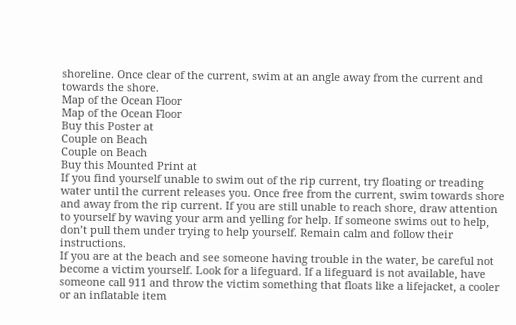shoreline. Once clear of the current, swim at an angle away from the current and towards the shore.
Map of the Ocean Floor
Map of the Ocean Floor
Buy this Poster at
Couple on Beach
Couple on Beach
Buy this Mounted Print at
If you find yourself unable to swim out of the rip current, try floating or treading water until the current releases you. Once free from the current, swim towards shore and away from the rip current. If you are still unable to reach shore, draw attention to yourself by waving your arm and yelling for help. If someone swims out to help, don’t pull them under trying to help yourself. Remain calm and follow their instructions.
If you are at the beach and see someone having trouble in the water, be careful not become a victim yourself. Look for a lifeguard. If a lifeguard is not available, have someone call 911 and throw the victim something that floats like a lifejacket, a cooler or an inflatable item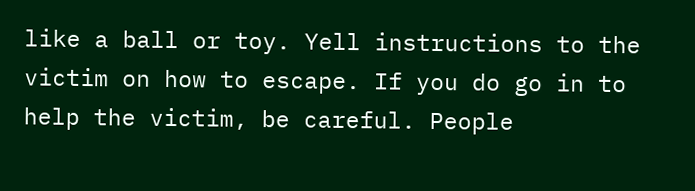like a ball or toy. Yell instructions to the victim on how to escape. If you do go in to help the victim, be careful. People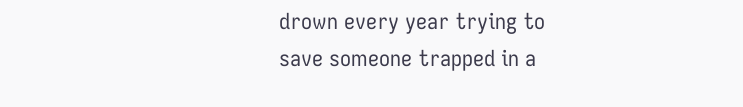drown every year trying to save someone trapped in a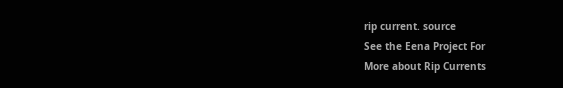rip current. source
See the Eena Project For
More about Rip Currents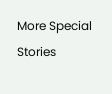More Special Stories